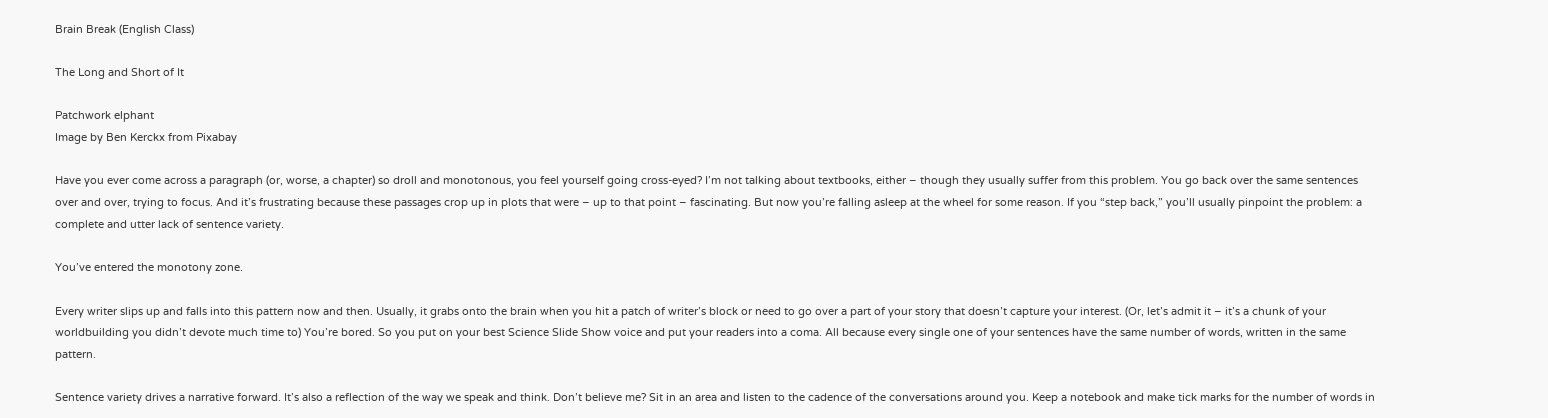Brain Break (English Class)

The Long and Short of It

Patchwork elphant
Image by Ben Kerckx from Pixabay

Have you ever come across a paragraph (or, worse, a chapter) so droll and monotonous, you feel yourself going cross-eyed? I’m not talking about textbooks, either – though they usually suffer from this problem. You go back over the same sentences over and over, trying to focus. And it’s frustrating because these passages crop up in plots that were – up to that point – fascinating. But now you’re falling asleep at the wheel for some reason. If you “step back,” you’ll usually pinpoint the problem: a complete and utter lack of sentence variety.

You’ve entered the monotony zone.

Every writer slips up and falls into this pattern now and then. Usually, it grabs onto the brain when you hit a patch of writer’s block or need to go over a part of your story that doesn’t capture your interest. (Or, let’s admit it – it’s a chunk of your worldbuilding you didn’t devote much time to) You’re bored. So you put on your best Science Slide Show voice and put your readers into a coma. All because every single one of your sentences have the same number of words, written in the same pattern.

Sentence variety drives a narrative forward. It’s also a reflection of the way we speak and think. Don’t believe me? Sit in an area and listen to the cadence of the conversations around you. Keep a notebook and make tick marks for the number of words in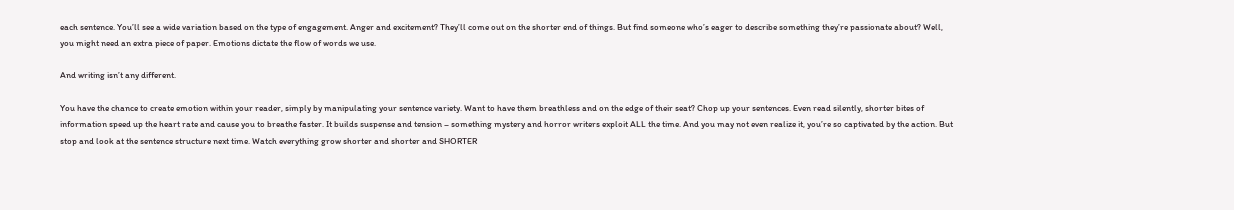each sentence. You’ll see a wide variation based on the type of engagement. Anger and excitement? They’ll come out on the shorter end of things. But find someone who’s eager to describe something they’re passionate about? Well, you might need an extra piece of paper. Emotions dictate the flow of words we use.

And writing isn’t any different.

You have the chance to create emotion within your reader, simply by manipulating your sentence variety. Want to have them breathless and on the edge of their seat? Chop up your sentences. Even read silently, shorter bites of information speed up the heart rate and cause you to breathe faster. It builds suspense and tension – something mystery and horror writers exploit ALL the time. And you may not even realize it, you’re so captivated by the action. But stop and look at the sentence structure next time. Watch everything grow shorter and shorter and SHORTER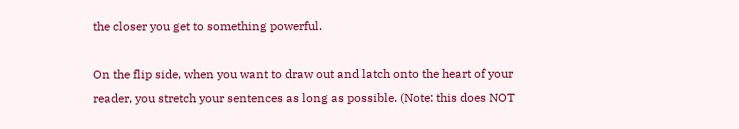the closer you get to something powerful.

On the flip side, when you want to draw out and latch onto the heart of your reader, you stretch your sentences as long as possible. (Note: this does NOT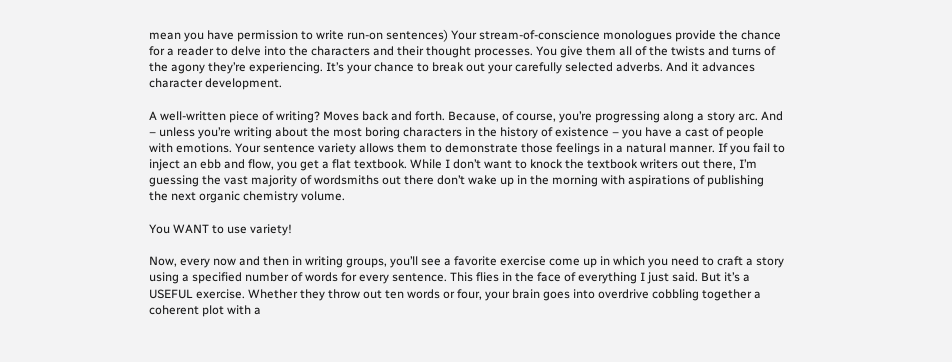mean you have permission to write run-on sentences) Your stream-of-conscience monologues provide the chance for a reader to delve into the characters and their thought processes. You give them all of the twists and turns of the agony they’re experiencing. It’s your chance to break out your carefully selected adverbs. And it advances character development.

A well-written piece of writing? Moves back and forth. Because, of course, you’re progressing along a story arc. And – unless you’re writing about the most boring characters in the history of existence – you have a cast of people with emotions. Your sentence variety allows them to demonstrate those feelings in a natural manner. If you fail to inject an ebb and flow, you get a flat textbook. While I don’t want to knock the textbook writers out there, I’m guessing the vast majority of wordsmiths out there don’t wake up in the morning with aspirations of publishing the next organic chemistry volume.

You WANT to use variety!

Now, every now and then in writing groups, you’ll see a favorite exercise come up in which you need to craft a story using a specified number of words for every sentence. This flies in the face of everything I just said. But it’s a USEFUL exercise. Whether they throw out ten words or four, your brain goes into overdrive cobbling together a coherent plot with a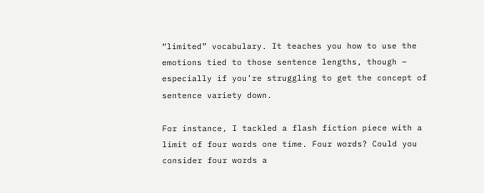“limited” vocabulary. It teaches you how to use the emotions tied to those sentence lengths, though – especially if you’re struggling to get the concept of sentence variety down.

For instance, I tackled a flash fiction piece with a limit of four words one time. Four words? Could you consider four words a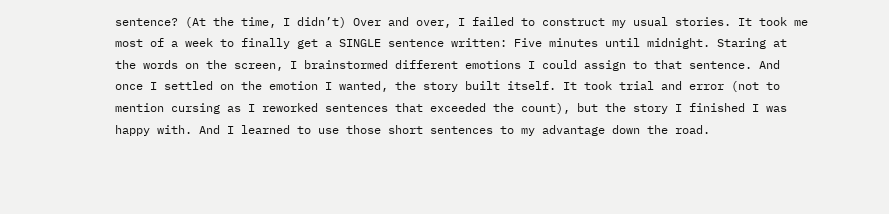sentence? (At the time, I didn’t) Over and over, I failed to construct my usual stories. It took me most of a week to finally get a SINGLE sentence written: Five minutes until midnight. Staring at the words on the screen, I brainstormed different emotions I could assign to that sentence. And once I settled on the emotion I wanted, the story built itself. It took trial and error (not to mention cursing as I reworked sentences that exceeded the count), but the story I finished I was happy with. And I learned to use those short sentences to my advantage down the road.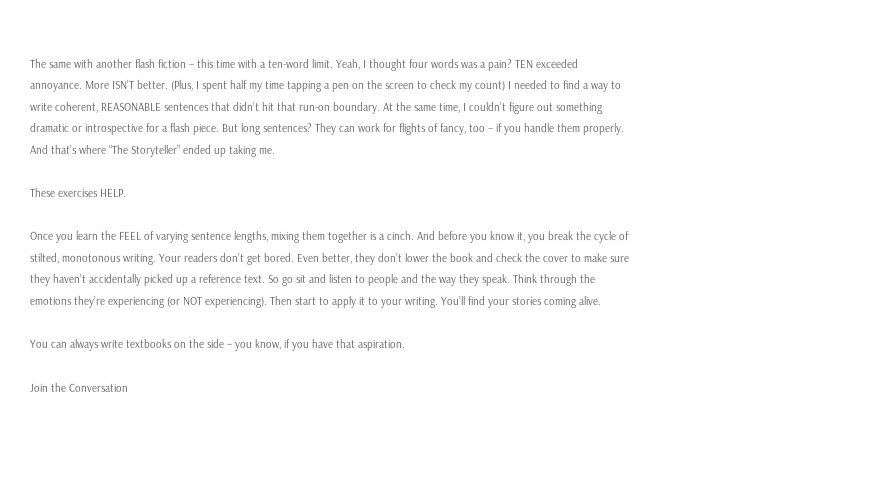The same with another flash fiction – this time with a ten-word limit. Yeah, I thought four words was a pain? TEN exceeded annoyance. More ISN’T better. (Plus, I spent half my time tapping a pen on the screen to check my count) I needed to find a way to write coherent, REASONABLE sentences that didn’t hit that run-on boundary. At the same time, I couldn’t figure out something dramatic or introspective for a flash piece. But long sentences? They can work for flights of fancy, too – if you handle them properly. And that’s where “The Storyteller” ended up taking me.

These exercises HELP.

Once you learn the FEEL of varying sentence lengths, mixing them together is a cinch. And before you know it, you break the cycle of stilted, monotonous writing. Your readers don’t get bored. Even better, they don’t lower the book and check the cover to make sure they haven’t accidentally picked up a reference text. So go sit and listen to people and the way they speak. Think through the emotions they’re experiencing (or NOT experiencing). Then start to apply it to your writing. You’ll find your stories coming alive.

You can always write textbooks on the side – you know, if you have that aspiration.

Join the Conversation